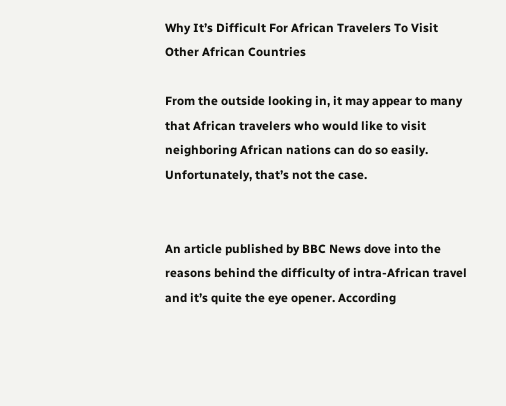Why It’s Difficult For African Travelers To Visit Other African Countries

From the outside looking in, it may appear to many that African travelers who would like to visit neighboring African nations can do so easily. Unfortunately, that’s not the case.


An article published by BBC News dove into the reasons behind the difficulty of intra-African travel and it’s quite the eye opener. According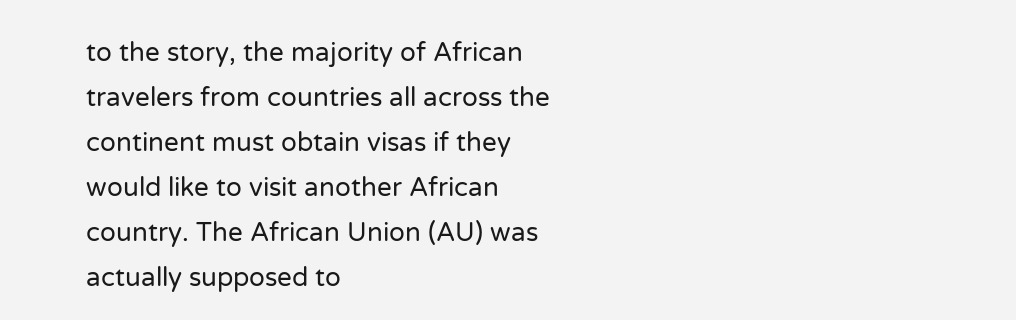to the story, the majority of African travelers from countries all across the continent must obtain visas if they would like to visit another African country. The African Union (AU) was actually supposed to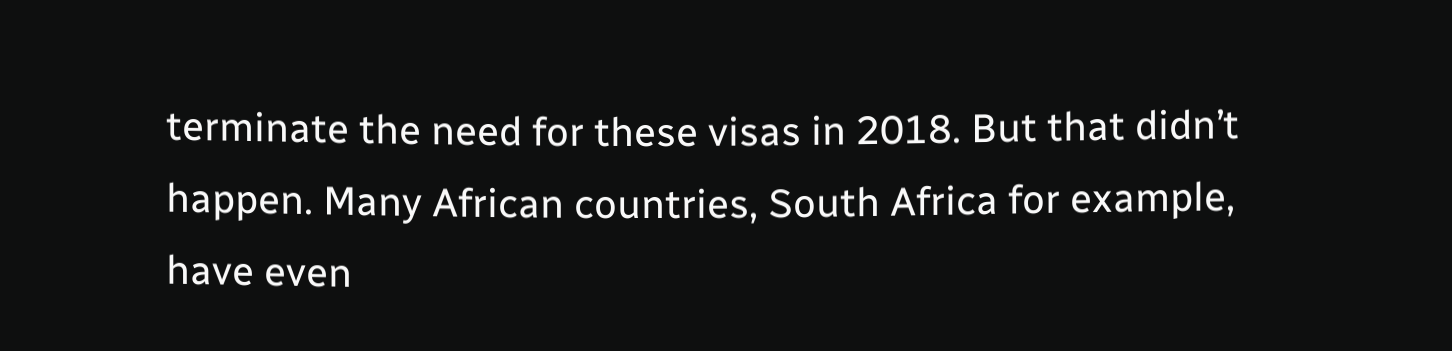terminate the need for these visas in 2018. But that didn’t happen. Many African countries, South Africa for example, have even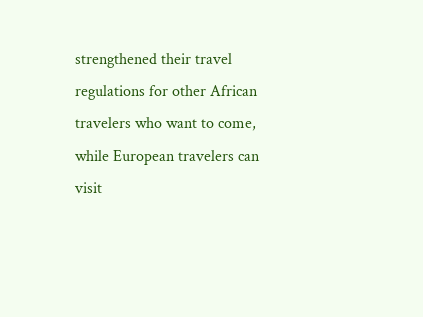strengthened their travel regulations for other African travelers who want to come, while European travelers can visit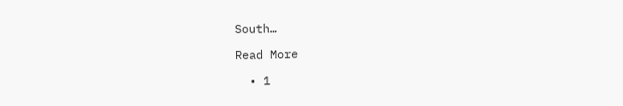South…

Read More

  • 1